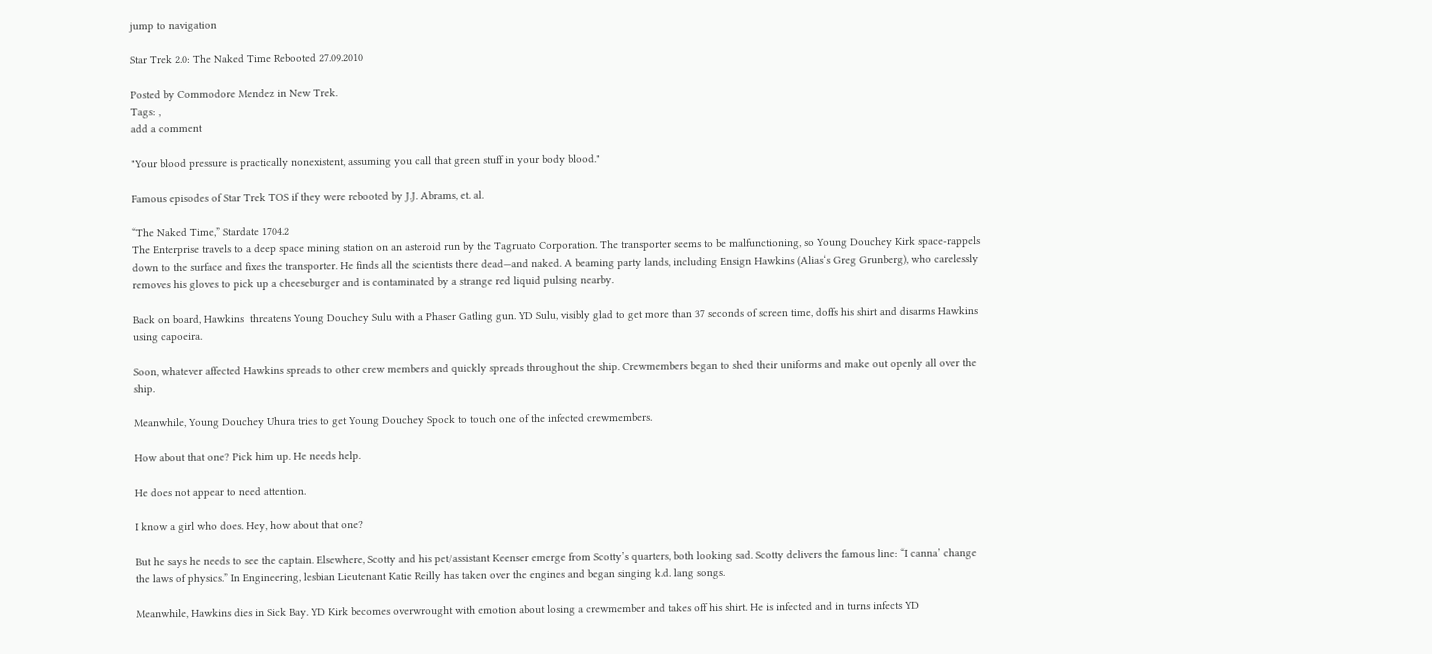jump to navigation

Star Trek 2.0: The Naked Time Rebooted 27.09.2010

Posted by Commodore Mendez in New Trek.
Tags: ,
add a comment

"Your blood pressure is practically nonexistent, assuming you call that green stuff in your body blood."

Famous episodes of Star Trek TOS if they were rebooted by J.J. Abrams, et. al.

“The Naked Time,” Stardate 1704.2
The Enterprise travels to a deep space mining station on an asteroid run by the Tagruato Corporation. The transporter seems to be malfunctioning, so Young Douchey Kirk space-rappels down to the surface and fixes the transporter. He finds all the scientists there dead—and naked. A beaming party lands, including Ensign Hawkins (Alias‘s Greg Grunberg), who carelessly removes his gloves to pick up a cheeseburger and is contaminated by a strange red liquid pulsing nearby.

Back on board, Hawkins  threatens Young Douchey Sulu with a Phaser Gatling gun. YD Sulu, visibly glad to get more than 37 seconds of screen time, doffs his shirt and disarms Hawkins  using capoeira.

Soon, whatever affected Hawkins spreads to other crew members and quickly spreads throughout the ship. Crewmembers began to shed their uniforms and make out openly all over the ship.

Meanwhile, Young Douchey Uhura tries to get Young Douchey Spock to touch one of the infected crewmembers.

How about that one? Pick him up. He needs help.

He does not appear to need attention.

I know a girl who does. Hey, how about that one?

But he says he needs to see the captain. Elsewhere, Scotty and his pet/assistant Keenser emerge from Scotty’s quarters, both looking sad. Scotty delivers the famous line: “I canna’ change the laws of physics.” In Engineering, lesbian Lieutenant Katie Reilly has taken over the engines and began singing k.d. lang songs.

Meanwhile, Hawkins dies in Sick Bay. YD Kirk becomes overwrought with emotion about losing a crewmember and takes off his shirt. He is infected and in turns infects YD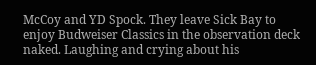McCoy and YD Spock. They leave Sick Bay to enjoy Budweiser Classics in the observation deck naked. Laughing and crying about his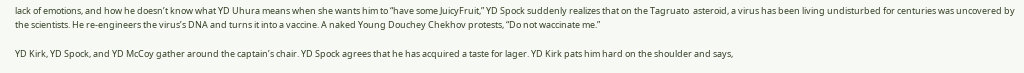lack of emotions, and how he doesn’t know what YD Uhura means when she wants him to “have some JuicyFruit,” YD Spock suddenly realizes that on the Tagruato  asteroid, a virus has been living undisturbed for centuries was uncovered by the scientists. He re-engineers the virus’s DNA and turns it into a vaccine. A naked Young Douchey Chekhov protests, “Do not waccinate me.”

YD Kirk, YD Spock, and YD McCoy gather around the captain’s chair. YD Spock agrees that he has acquired a taste for lager. YD Kirk pats him hard on the shoulder and says,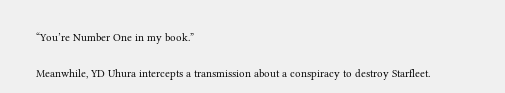“You’re Number One in my book.”

Meanwhile, YD Uhura intercepts a transmission about a conspiracy to destroy Starfleet.